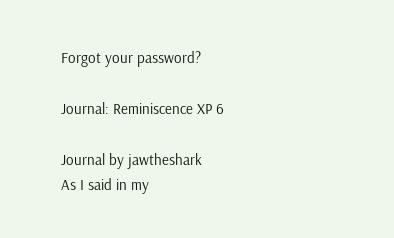Forgot your password?

Journal: Reminiscence XP 6

Journal by jawtheshark
As I said in my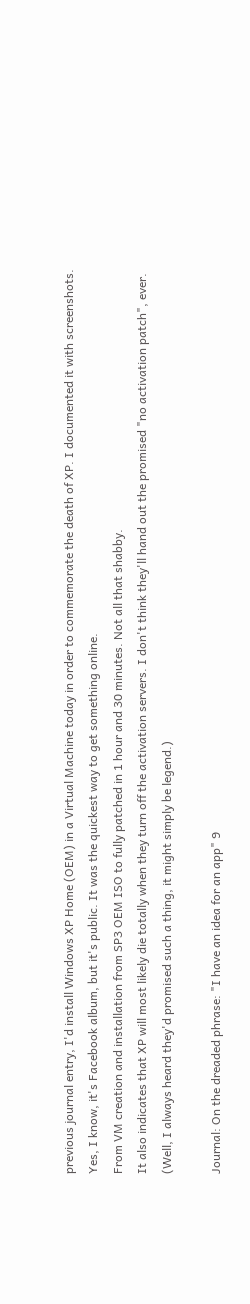previous journal entry, I'd install Windows XP Home (OEM) in a Virtual Machine today in order to commemorate the death of XP. I documented it with screenshots. Yes, I know, it's Facebook album, but it's public. It was the quickest way to get something online.
From VM creation and installation from SP3 OEM ISO to fully patched in 1 hour and 30 minutes. Not all that shabby.
It also indicates that XP will most likely die totally when they turn off the activation servers. I don't think they'll hand out the promised "no activation patch", ever. (Well, I always heard they'd promised such a thing, it might simply be legend.)

Journal: On the dreaded phrase: "I have an idea for an app" 9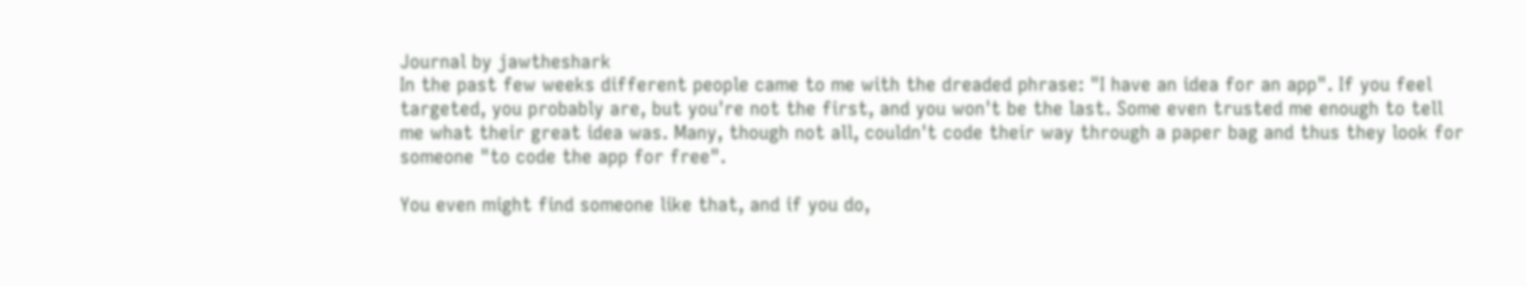Journal by jawtheshark
In the past few weeks different people came to me with the dreaded phrase: "I have an idea for an app". If you feel targeted, you probably are, but you're not the first, and you won't be the last. Some even trusted me enough to tell me what their great idea was. Many, though not all, couldn't code their way through a paper bag and thus they look for someone "to code the app for free".

You even might find someone like that, and if you do,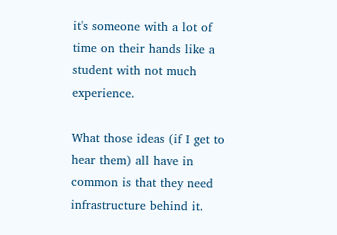it's someone with a lot of time on their hands like a student with not much experience.

What those ideas (if I get to hear them) all have in common is that they need infrastructure behind it.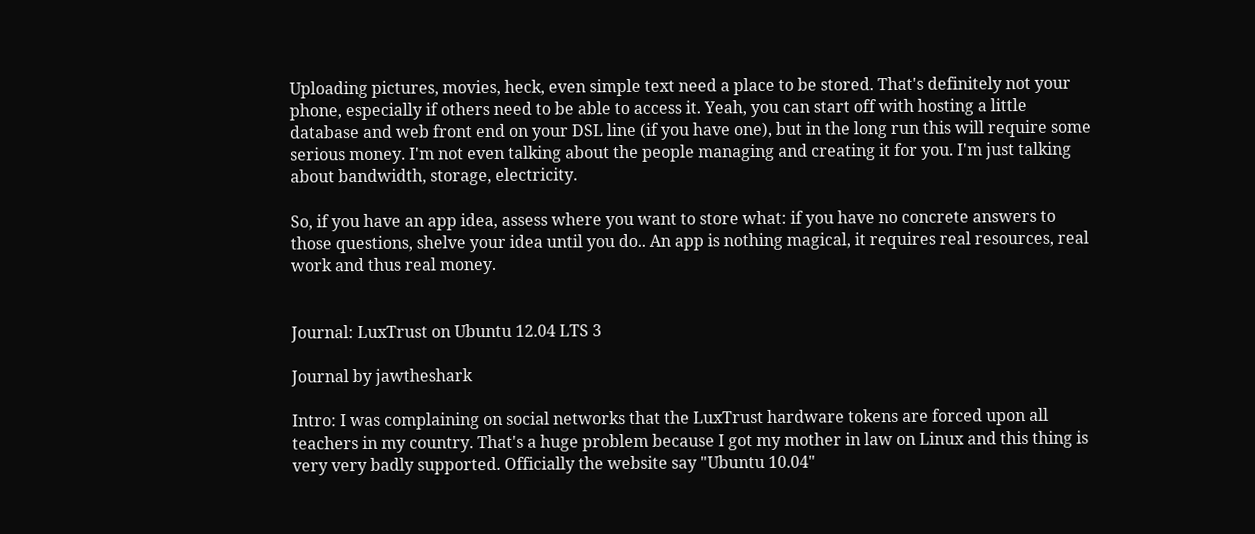Uploading pictures, movies, heck, even simple text need a place to be stored. That's definitely not your phone, especially if others need to be able to access it. Yeah, you can start off with hosting a little database and web front end on your DSL line (if you have one), but in the long run this will require some serious money. I'm not even talking about the people managing and creating it for you. I'm just talking about bandwidth, storage, electricity.

So, if you have an app idea, assess where you want to store what: if you have no concrete answers to those questions, shelve your idea until you do.. An app is nothing magical, it requires real resources, real work and thus real money.


Journal: LuxTrust on Ubuntu 12.04 LTS 3

Journal by jawtheshark

Intro: I was complaining on social networks that the LuxTrust hardware tokens are forced upon all teachers in my country. That's a huge problem because I got my mother in law on Linux and this thing is very very badly supported. Officially the website say "Ubuntu 10.04"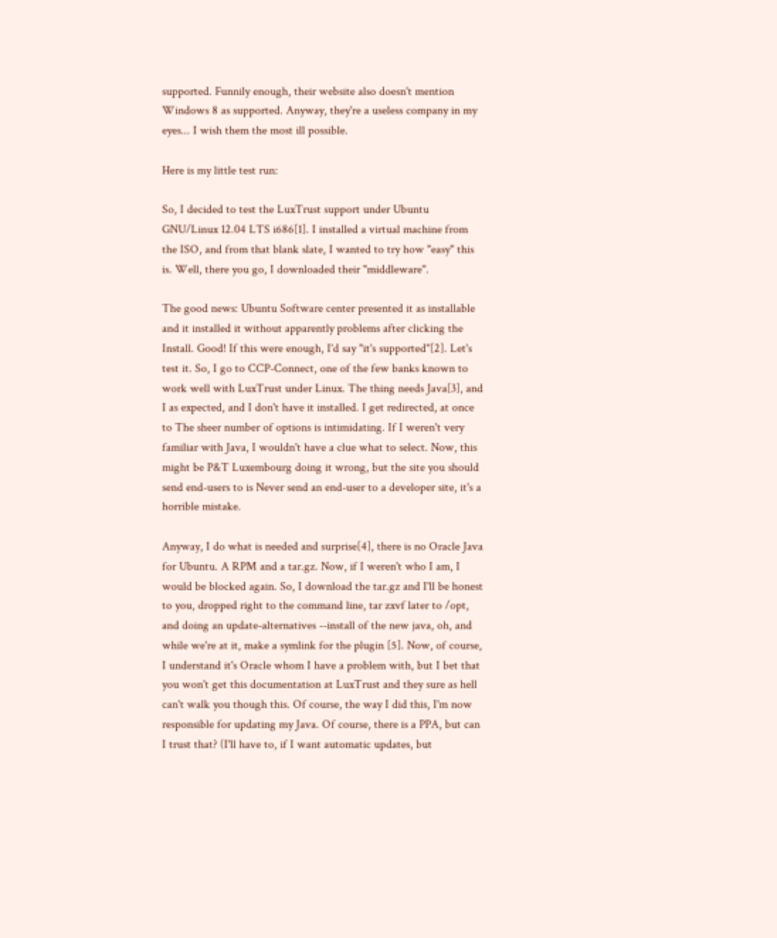supported. Funnily enough, their website also doesn't mention Windows 8 as supported. Anyway, they're a useless company in my eyes... I wish them the most ill possible.

Here is my little test run:

So, I decided to test the LuxTrust support under Ubuntu GNU/Linux 12.04 LTS i686[1]. I installed a virtual machine from the ISO, and from that blank slate, I wanted to try how "easy" this is. Well, there you go, I downloaded their "middleware".

The good news: Ubuntu Software center presented it as installable and it installed it without apparently problems after clicking the Install. Good! If this were enough, I'd say "it's supported"[2]. Let's test it. So, I go to CCP-Connect, one of the few banks known to work well with LuxTrust under Linux. The thing needs Java[3], and I as expected, and I don't have it installed. I get redirected, at once to The sheer number of options is intimidating. If I weren't very familiar with Java, I wouldn't have a clue what to select. Now, this might be P&T Luxembourg doing it wrong, but the site you should send end-users to is Never send an end-user to a developer site, it's a horrible mistake.

Anyway, I do what is needed and surprise[4], there is no Oracle Java for Ubuntu. A RPM and a tar.gz. Now, if I weren't who I am, I would be blocked again. So, I download the tar.gz and I'll be honest to you, dropped right to the command line, tar zxvf later to /opt, and doing an update-alternatives --install of the new java, oh, and while we're at it, make a symlink for the plugin [5]. Now, of course, I understand it's Oracle whom I have a problem with, but I bet that you won't get this documentation at LuxTrust and they sure as hell can't walk you though this. Of course, the way I did this, I'm now responsible for updating my Java. Of course, there is a PPA, but can I trust that? (I'll have to, if I want automatic updates, but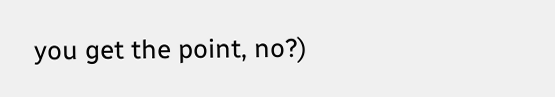you get the point, no?)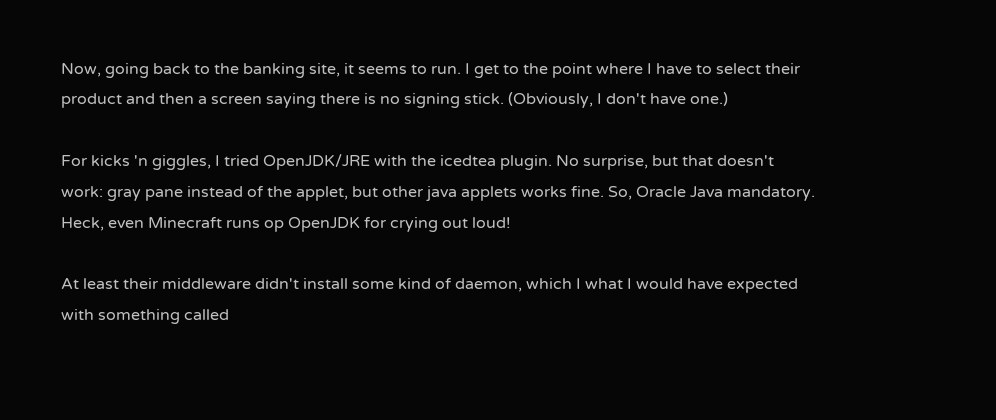Now, going back to the banking site, it seems to run. I get to the point where I have to select their product and then a screen saying there is no signing stick. (Obviously, I don't have one.)

For kicks 'n giggles, I tried OpenJDK/JRE with the icedtea plugin. No surprise, but that doesn't work: gray pane instead of the applet, but other java applets works fine. So, Oracle Java mandatory. Heck, even Minecraft runs op OpenJDK for crying out loud!

At least their middleware didn't install some kind of daemon, which I what I would have expected with something called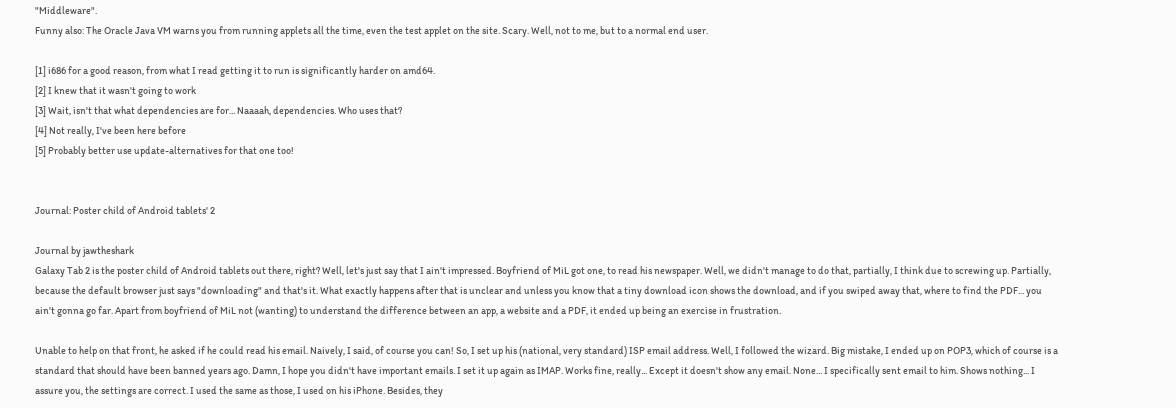"Middleware".
Funny also: The Oracle Java VM warns you from running applets all the time, even the test applet on the site. Scary. Well, not to me, but to a normal end user.

[1] i686 for a good reason, from what I read getting it to run is significantly harder on amd64.
[2] I knew that it wasn't going to work
[3] Wait, isn't that what dependencies are for... Naaaah, dependencies. Who uses that?
[4] Not really, I've been here before
[5] Probably better use update-alternatives for that one too!


Journal: Poster child of Android tablets' 2

Journal by jawtheshark
Galaxy Tab 2 is the poster child of Android tablets out there, right? Well, let's just say that I ain't impressed. Boyfriend of MiL got one, to read his newspaper. Well, we didn't manage to do that, partially, I think due to screwing up. Partially, because the default browser just says "downloading" and that's it. What exactly happens after that is unclear and unless you know that a tiny download icon shows the download, and if you swiped away that, where to find the PDF... you ain't gonna go far. Apart from boyfriend of MiL not (wanting) to understand the difference between an app, a website and a PDF, it ended up being an exercise in frustration.

Unable to help on that front, he asked if he could read his email. Naively, I said, of course you can! So, I set up his (national, very standard) ISP email address. Well, I followed the wizard. Big mistake, I ended up on POP3, which of course is a standard that should have been banned years ago. Damn, I hope you didn't have important emails. I set it up again as IMAP. Works fine, really... Except it doesn't show any email. None... I specifically sent email to him. Shows nothing... I assure you, the settings are correct. I used the same as those, I used on his iPhone. Besides, they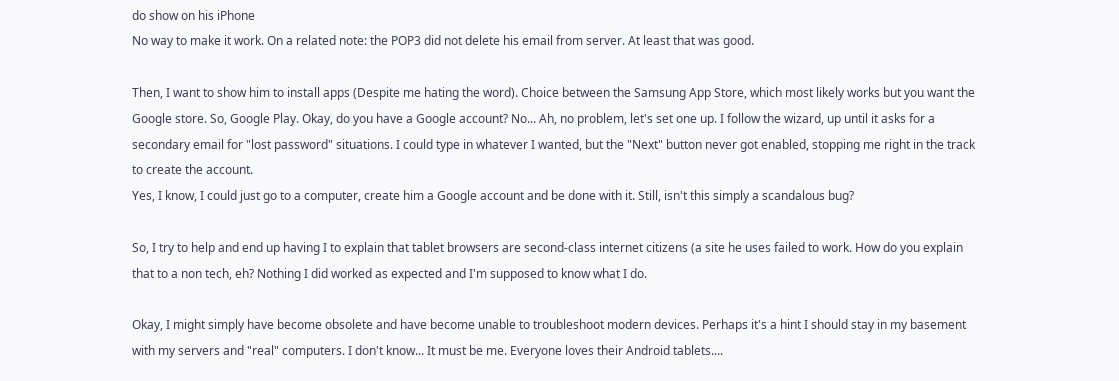do show on his iPhone
No way to make it work. On a related note: the POP3 did not delete his email from server. At least that was good.

Then, I want to show him to install apps (Despite me hating the word). Choice between the Samsung App Store, which most likely works but you want the Google store. So, Google Play. Okay, do you have a Google account? No... Ah, no problem, let's set one up. I follow the wizard, up until it asks for a secondary email for "lost password" situations. I could type in whatever I wanted, but the "Next" button never got enabled, stopping me right in the track to create the account.
Yes, I know, I could just go to a computer, create him a Google account and be done with it. Still, isn't this simply a scandalous bug?

So, I try to help and end up having I to explain that tablet browsers are second-class internet citizens (a site he uses failed to work. How do you explain that to a non tech, eh? Nothing I did worked as expected and I'm supposed to know what I do.

Okay, I might simply have become obsolete and have become unable to troubleshoot modern devices. Perhaps it's a hint I should stay in my basement with my servers and "real" computers. I don't know... It must be me. Everyone loves their Android tablets....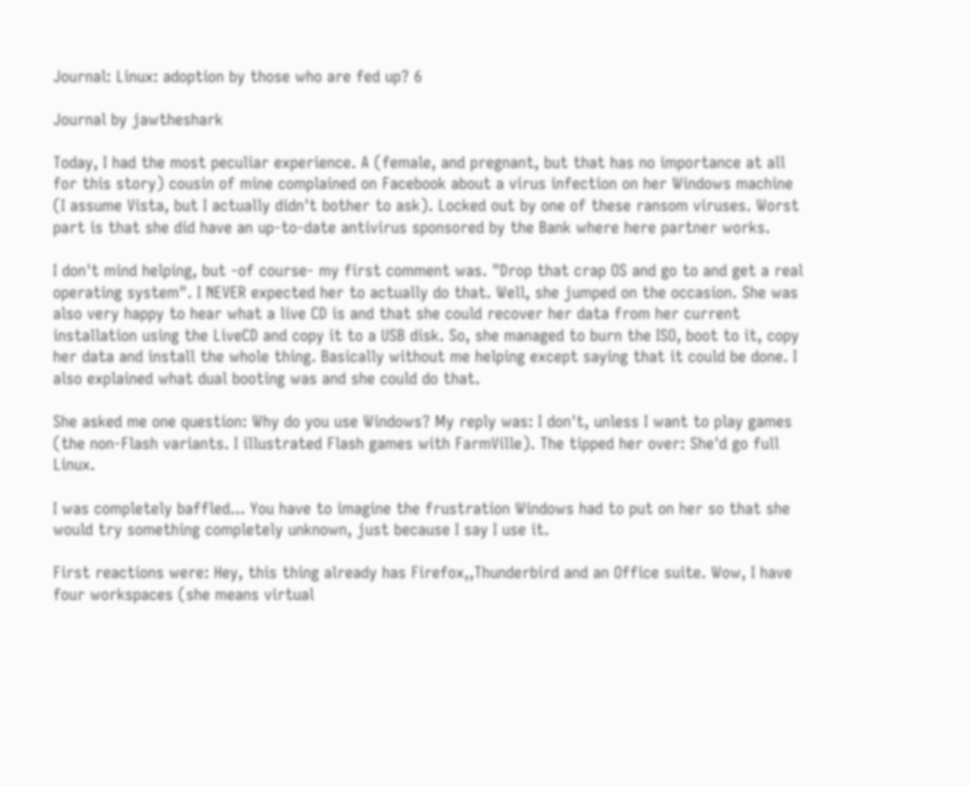Journal: Linux: adoption by those who are fed up? 6

Journal by jawtheshark

Today, I had the most peculiar experience. A (female, and pregnant, but that has no importance at all for this story) cousin of mine complained on Facebook about a virus infection on her Windows machine (I assume Vista, but I actually didn't bother to ask). Locked out by one of these ransom viruses. Worst part is that she did have an up-to-date antivirus sponsored by the Bank where here partner works.

I don't mind helping, but -of course- my first comment was. "Drop that crap OS and go to and get a real operating system". I NEVER expected her to actually do that. Well, she jumped on the occasion. She was also very happy to hear what a live CD is and that she could recover her data from her current installation using the LiveCD and copy it to a USB disk. So, she managed to burn the ISO, boot to it, copy her data and install the whole thing. Basically without me helping except saying that it could be done. I also explained what dual booting was and she could do that.

She asked me one question: Why do you use Windows? My reply was: I don't, unless I want to play games (the non-Flash variants. I illustrated Flash games with FarmVille). The tipped her over: She'd go full Linux.

I was completely baffled... You have to imagine the frustration Windows had to put on her so that she would try something completely unknown, just because I say I use it.

First reactions were: Hey, this thing already has Firefox,,Thunderbird and an Office suite. Wow, I have four workspaces (she means virtual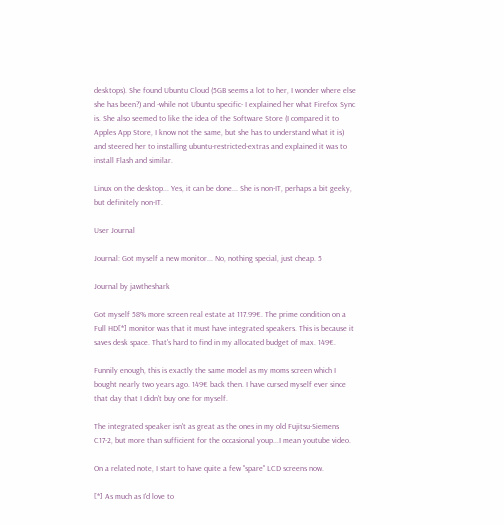desktops). She found Ubuntu Cloud (5GB seems a lot to her, I wonder where else she has been?) and -while not Ubuntu specific- I explained her what Firefox Sync is. She also seemed to like the idea of the Software Store (I compared it to Apples App Store, I know not the same, but she has to understand what it is) and steered her to installing ubuntu-restricted-extras and explained it was to install Flash and similar.

Linux on the desktop... Yes, it can be done... She is non-IT, perhaps a bit geeky, but definitely non-IT.

User Journal

Journal: Got myself a new monitor... No, nothing special, just cheap. 5

Journal by jawtheshark

Got myself 58% more screen real estate at 117.99€. The prime condition on a Full HD[*] monitor was that it must have integrated speakers. This is because it saves desk space. That's hard to find in my allocated budget of max. 149€.

Funnily enough, this is exactly the same model as my moms screen which I bought nearly two years ago. 149€ back then. I have cursed myself ever since that day that I didn't buy one for myself.

The integrated speaker isn't as great as the ones in my old Fujitsu-Siemens C17-2, but more than sufficient for the occasional youp...I mean youtube video.

On a related note, I start to have quite a few "spare" LCD screens now.

[*] As much as I'd love to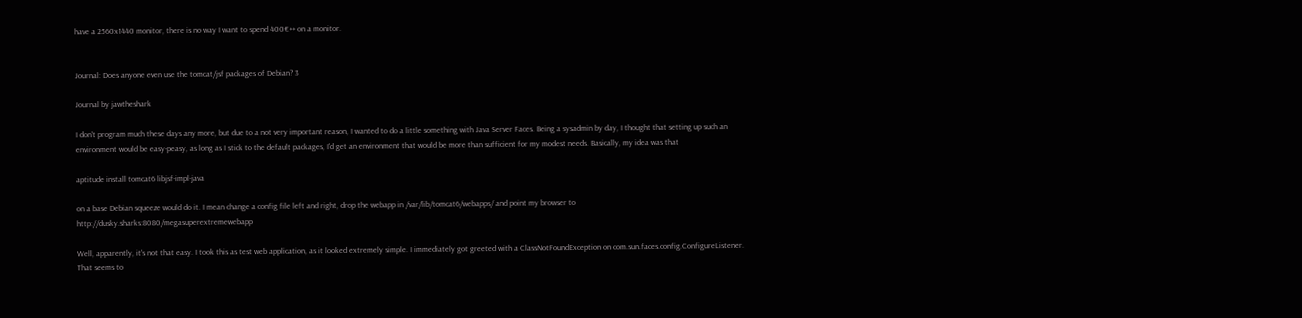have a 2560x1440 monitor, there is no way I want to spend 400€++ on a monitor.


Journal: Does anyone even use the tomcat/jsf packages of Debian? 3

Journal by jawtheshark

I don't program much these days any more, but due to a not very important reason, I wanted to do a little something with Java Server Faces. Being a sysadmin by day, I thought that setting up such an environment would be easy-peasy, as long as I stick to the default packages, I'd get an environment that would be more than sufficient for my modest needs. Basically, my idea was that

aptitude install tomcat6 libjsf-impl-java

on a base Debian squeeze would do it. I mean change a config file left and right, drop the webapp in /var/lib/tomcat6/webapps/ and point my browser to http://dusky.sharks:8080/megasuperextremewebapp

Well, apparently, it's not that easy. I took this as test web application, as it looked extremely simple. I immediately got greeted with a ClassNotFoundException on com.sun.faces.config.ConfigureListener. That seems to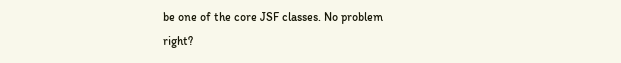be one of the core JSF classes. No problem right?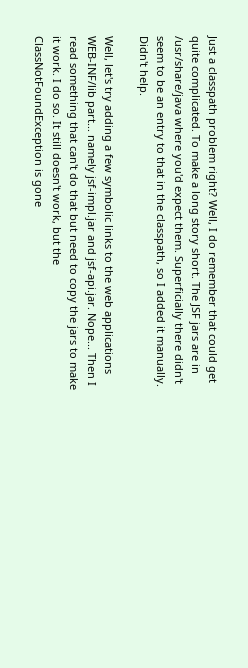Just a classpath problem right? Well, I do remember that could get quite complicated. To make a long story short. The JSF jars are in /usr/share/java where you'd expect them. Superficially there didn't seem to be an entry to that in the classpath, so I added it manually. Didn't help.

Well, let's try adding a few symbolic links to the web applications WEB-INF/lib part... namely jsf-impl.jar and jsf-api.jar. Nope... Then I read something that can't do that but need to copy the jars to make it work. I do so. It still doesn't work, but the ClassNotFoundException is gone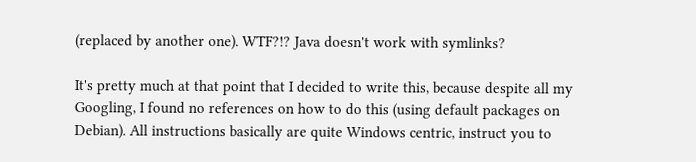(replaced by another one). WTF?!? Java doesn't work with symlinks?

It's pretty much at that point that I decided to write this, because despite all my Googling, I found no references on how to do this (using default packages on Debian). All instructions basically are quite Windows centric, instruct you to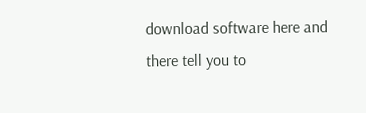download software here and there tell you to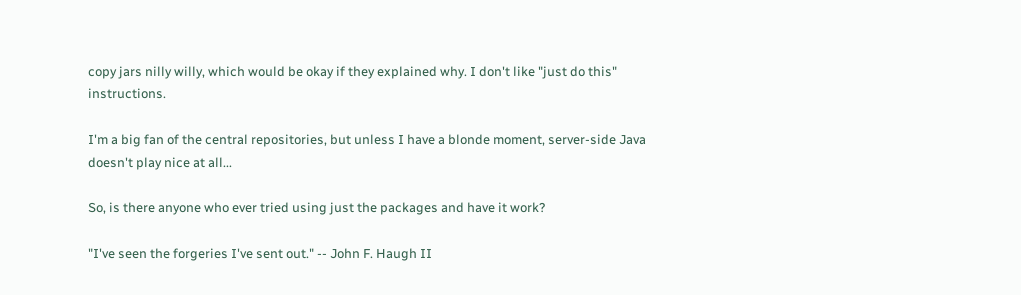copy jars nilly willy, which would be okay if they explained why. I don't like "just do this" instructions.

I'm a big fan of the central repositories, but unless I have a blonde moment, server-side Java doesn't play nice at all...

So, is there anyone who ever tried using just the packages and have it work?

"I've seen the forgeries I've sent out." -- John F. Haugh II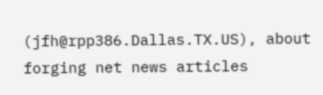(jfh@rpp386.Dallas.TX.US), about forging net news articles